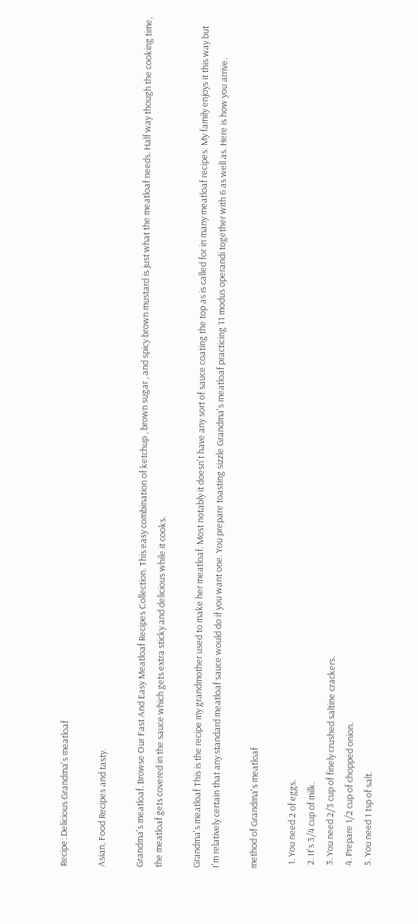Recipe: Delicious Grandma's meatloaf

Asian, Food Recipes and tasty.

Grandma's meatloaf. Browse Our Fast And Easy Meatloaf Recipes Collection. This easy combination of ketchup , brown sugar , and spicy brown mustard is just what the meatloaf needs. Half way though the cooking time, the meatloaf gets covered in the sauce which gets extra sticky and delicious while it cooks.

Grandma's meatloaf This is the recipe my grandmother used to make her meatloaf. Most notably it doesn't have any sort of sauce coating the top as is called for in many meatloaf recipes. My family enjoys it this way but I'm relatively certain that any standard meatloaf sauce would do if you want one. You prepare toasting sizzle Grandma's meatloaf practicing 11 modus operandi together with 6 as well as. Here is how you arrive.

method of Grandma's meatloaf

  1. You need 2 of eggs.
  2. It's 3/4 cup of milk.
  3. You need 2/3 cup of finely crushed saltine crackers.
  4. Prepare 1/2 cup of chopped onion.
  5. You need 1 tsp of salt.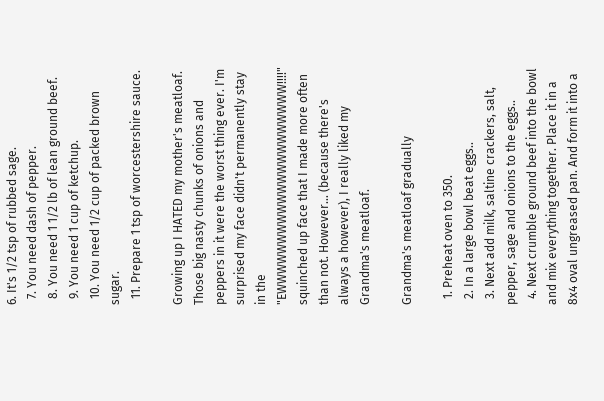6. It's 1/2 tsp of rubbed sage.
  7. You need dash of pepper.
  8. You need 1 1/2 lb of lean ground beef.
  9. You need 1 cup of ketchup.
  10. You need 1/2 cup of packed brown sugar.
  11. Prepare 1 tsp of worcestershire sauce.

Growing up I HATED my mother's meatloaf. Those big nasty chunks of onions and peppers in it were the worst thing ever. I'm surprised my face didn't permanently stay in the "EWWWWWWWWWWWWWWWWWWWWW!!!!" squinched up face that I made more often than not. However… (because there's always a however), I really liked my Grandma's meatloaf.

Grandma's meatloaf gradually

  1. Preheat oven to 350.
  2. In a large bowl beat eggs..
  3. Next add milk, saltine crackers, salt, pepper, sage and onions to the eggs..
  4. Next crumble ground beef into the bowl and mix everything together. Place it in a 8x4 oval ungreased pan. And form it into a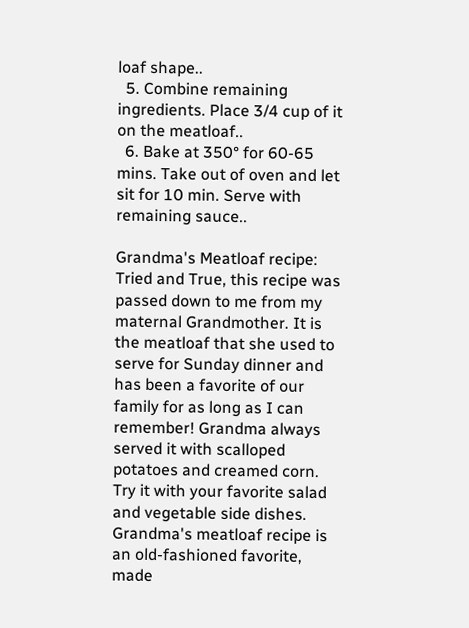loaf shape..
  5. Combine remaining ingredients. Place 3/4 cup of it on the meatloaf..
  6. Bake at 350° for 60-65 mins. Take out of oven and let sit for 10 min. Serve with remaining sauce..

Grandma's Meatloaf recipe: Tried and True, this recipe was passed down to me from my maternal Grandmother. It is the meatloaf that she used to serve for Sunday dinner and has been a favorite of our family for as long as I can remember! Grandma always served it with scalloped potatoes and creamed corn. Try it with your favorite salad and vegetable side dishes. Grandma's meatloaf recipe is an old-fashioned favorite, made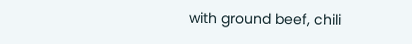with ground beef, chili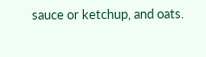sauce or ketchup, and oats.